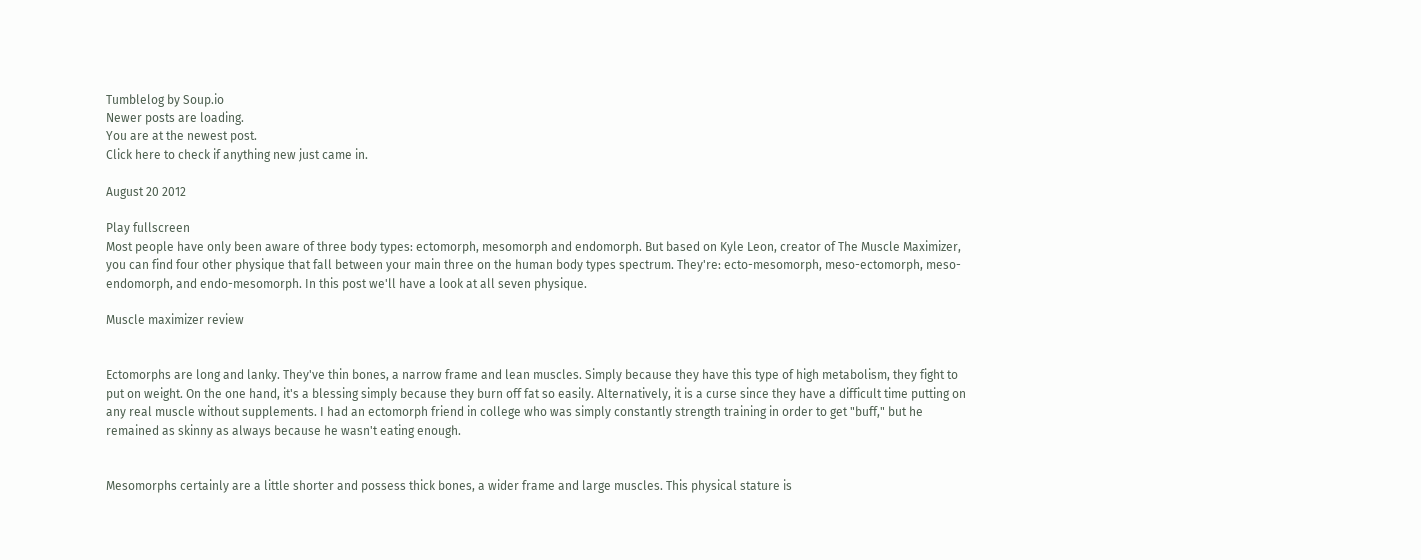Tumblelog by Soup.io
Newer posts are loading.
You are at the newest post.
Click here to check if anything new just came in.

August 20 2012

Play fullscreen
Most people have only been aware of three body types: ectomorph, mesomorph and endomorph. But based on Kyle Leon, creator of The Muscle Maximizer, you can find four other physique that fall between your main three on the human body types spectrum. They're: ecto-mesomorph, meso-ectomorph, meso-endomorph, and endo-mesomorph. In this post we'll have a look at all seven physique.

Muscle maximizer review


Ectomorphs are long and lanky. They've thin bones, a narrow frame and lean muscles. Simply because they have this type of high metabolism, they fight to put on weight. On the one hand, it's a blessing simply because they burn off fat so easily. Alternatively, it is a curse since they have a difficult time putting on any real muscle without supplements. I had an ectomorph friend in college who was simply constantly strength training in order to get "buff," but he remained as skinny as always because he wasn't eating enough.


Mesomorphs certainly are a little shorter and possess thick bones, a wider frame and large muscles. This physical stature is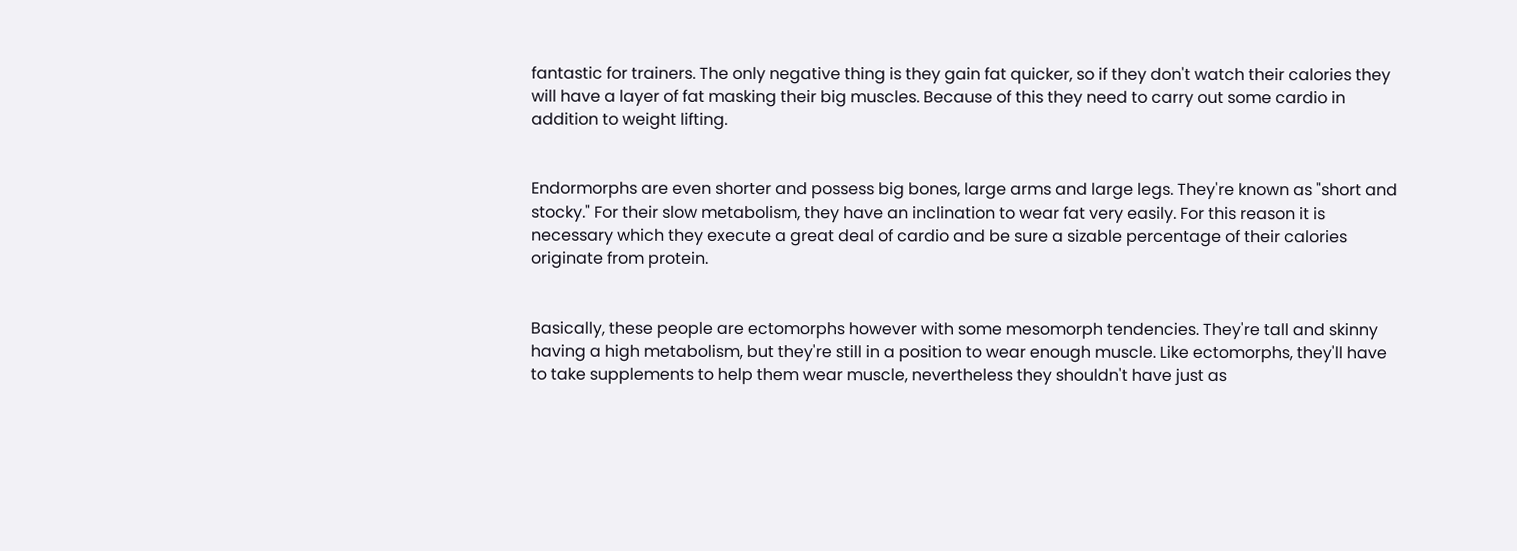fantastic for trainers. The only negative thing is they gain fat quicker, so if they don't watch their calories they will have a layer of fat masking their big muscles. Because of this they need to carry out some cardio in addition to weight lifting.


Endormorphs are even shorter and possess big bones, large arms and large legs. They're known as "short and stocky." For their slow metabolism, they have an inclination to wear fat very easily. For this reason it is necessary which they execute a great deal of cardio and be sure a sizable percentage of their calories originate from protein.


Basically, these people are ectomorphs however with some mesomorph tendencies. They're tall and skinny having a high metabolism, but they're still in a position to wear enough muscle. Like ectomorphs, they'll have to take supplements to help them wear muscle, nevertheless they shouldn't have just as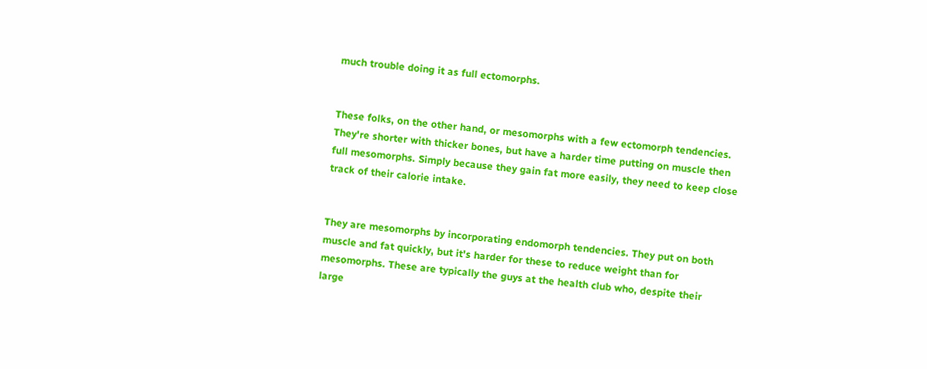much trouble doing it as full ectomorphs.


These folks, on the other hand, or mesomorphs with a few ectomorph tendencies. They're shorter with thicker bones, but have a harder time putting on muscle then full mesomorphs. Simply because they gain fat more easily, they need to keep close track of their calorie intake.


They are mesomorphs by incorporating endomorph tendencies. They put on both muscle and fat quickly, but it's harder for these to reduce weight than for mesomorphs. These are typically the guys at the health club who, despite their large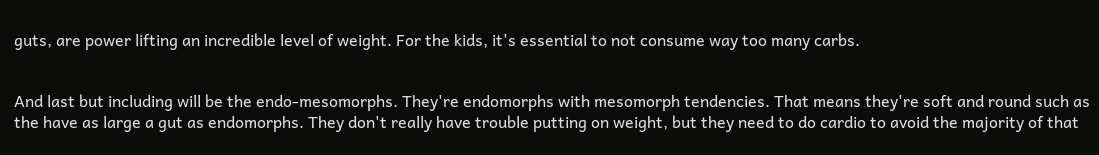guts, are power lifting an incredible level of weight. For the kids, it's essential to not consume way too many carbs.


And last but including will be the endo-mesomorphs. They're endomorphs with mesomorph tendencies. That means they're soft and round such as the have as large a gut as endomorphs. They don't really have trouble putting on weight, but they need to do cardio to avoid the majority of that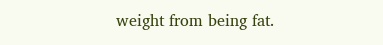weight from being fat.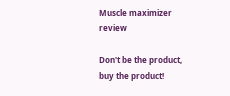Muscle maximizer review

Don't be the product, buy the product!